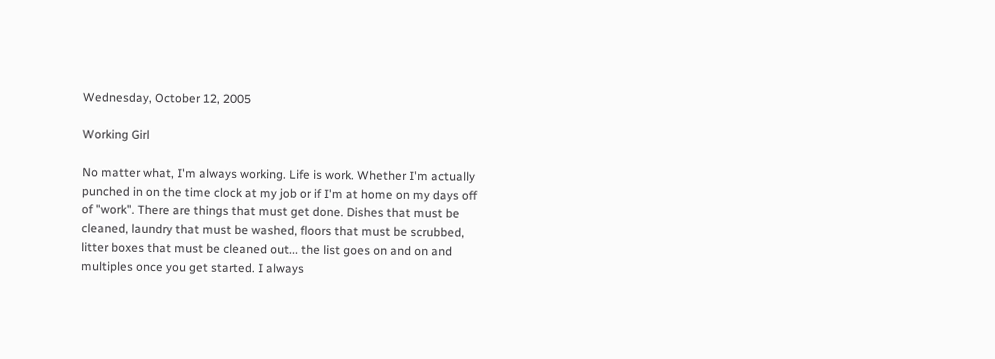Wednesday, October 12, 2005

Working Girl

No matter what, I'm always working. Life is work. Whether I'm actually punched in on the time clock at my job or if I'm at home on my days off of "work". There are things that must get done. Dishes that must be cleaned, laundry that must be washed, floors that must be scrubbed, litter boxes that must be cleaned out... the list goes on and on and multiples once you get started. I always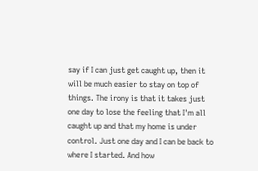say if I can just get caught up, then it will be much easier to stay on top of things. The irony is that it takes just one day to lose the feeling that I'm all caught up and that my home is under control. Just one day and I can be back to where I started. And how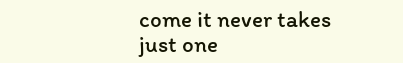come it never takes just one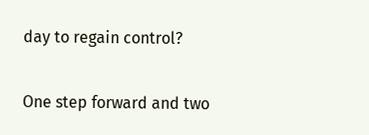day to regain control?

One step forward and two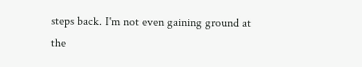steps back. I'm not even gaining ground at the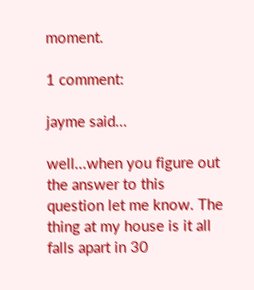moment.

1 comment:

jayme said...

well...when you figure out the answer to this question let me know. The thing at my house is it all falls apart in 30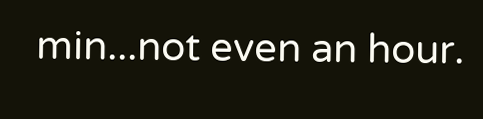min...not even an hour.